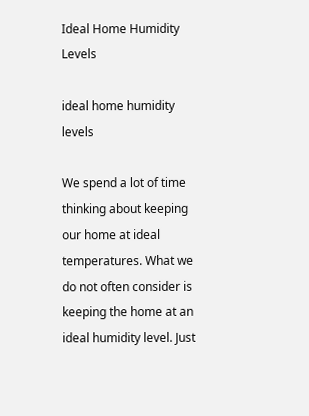Ideal Home Humidity Levels

ideal home humidity levels

We spend a lot of time thinking about keeping our home at ideal temperatures. What we do not often consider is keeping the home at an ideal humidity level. Just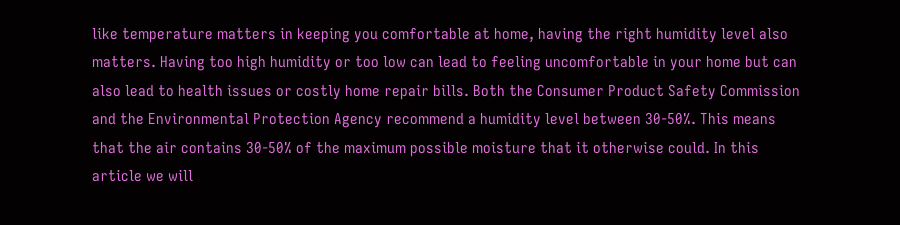like temperature matters in keeping you comfortable at home, having the right humidity level also matters. Having too high humidity or too low can lead to feeling uncomfortable in your home but can also lead to health issues or costly home repair bills. Both the Consumer Product Safety Commission and the Environmental Protection Agency recommend a humidity level between 30-50%. This means that the air contains 30-50% of the maximum possible moisture that it otherwise could. In this article we will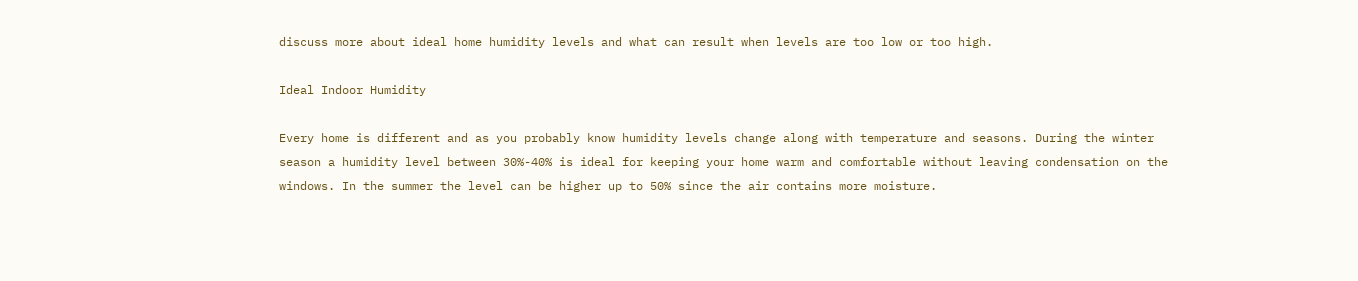discuss more about ideal home humidity levels and what can result when levels are too low or too high.

Ideal Indoor Humidity

Every home is different and as you probably know humidity levels change along with temperature and seasons. During the winter season a humidity level between 30%-40% is ideal for keeping your home warm and comfortable without leaving condensation on the windows. In the summer the level can be higher up to 50% since the air contains more moisture.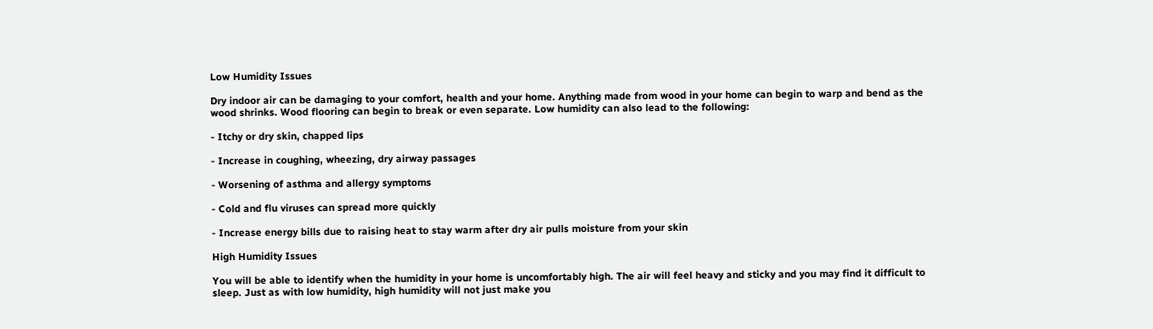Low Humidity Issues

Dry indoor air can be damaging to your comfort, health and your home. Anything made from wood in your home can begin to warp and bend as the wood shrinks. Wood flooring can begin to break or even separate. Low humidity can also lead to the following:

- Itchy or dry skin, chapped lips

- Increase in coughing, wheezing, dry airway passages

- Worsening of asthma and allergy symptoms

- Cold and flu viruses can spread more quickly

- Increase energy bills due to raising heat to stay warm after dry air pulls moisture from your skin

High Humidity Issues

You will be able to identify when the humidity in your home is uncomfortably high. The air will feel heavy and sticky and you may find it difficult to sleep. Just as with low humidity, high humidity will not just make you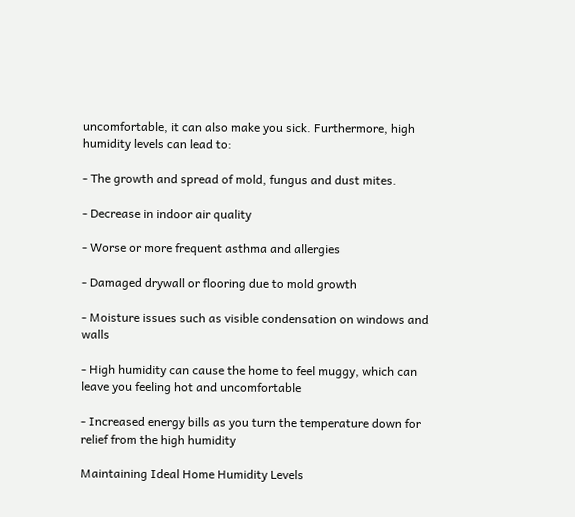uncomfortable, it can also make you sick. Furthermore, high humidity levels can lead to:

- The growth and spread of mold, fungus and dust mites.

- Decrease in indoor air quality

- Worse or more frequent asthma and allergies

- Damaged drywall or flooring due to mold growth

- Moisture issues such as visible condensation on windows and walls

- High humidity can cause the home to feel muggy, which can leave you feeling hot and uncomfortable

- Increased energy bills as you turn the temperature down for relief from the high humidity

Maintaining Ideal Home Humidity Levels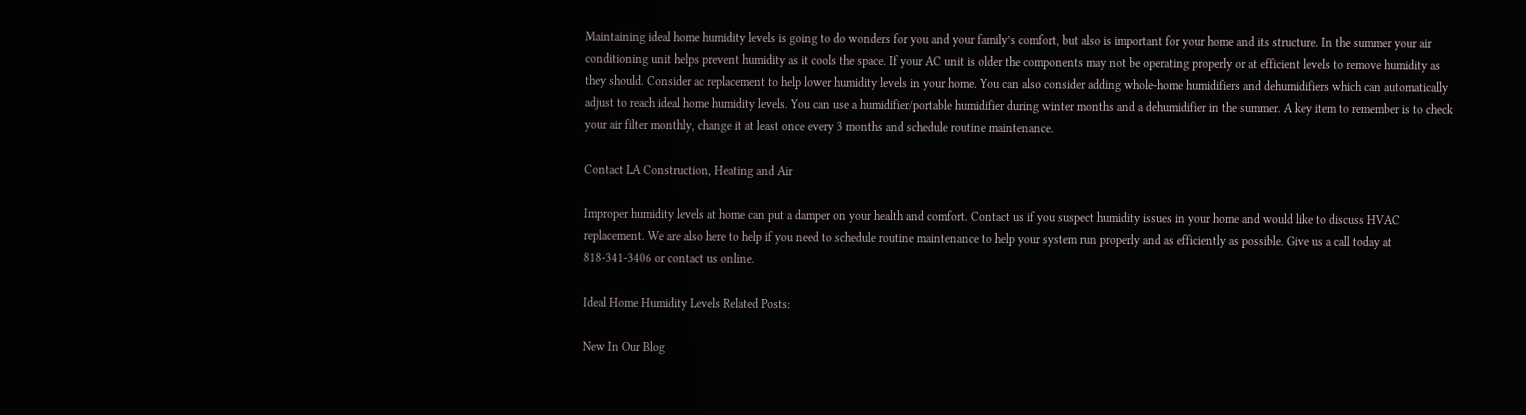Maintaining ideal home humidity levels is going to do wonders for you and your family’s comfort, but also is important for your home and its structure. In the summer your air conditioning unit helps prevent humidity as it cools the space. If your AC unit is older the components may not be operating properly or at efficient levels to remove humidity as they should. Consider ac replacement to help lower humidity levels in your home. You can also consider adding whole-home humidifiers and dehumidifiers which can automatically adjust to reach ideal home humidity levels. You can use a humidifier/portable humidifier during winter months and a dehumidifier in the summer. A key item to remember is to check your air filter monthly, change it at least once every 3 months and schedule routine maintenance.

Contact LA Construction, Heating and Air

Improper humidity levels at home can put a damper on your health and comfort. Contact us if you suspect humidity issues in your home and would like to discuss HVAC replacement. We are also here to help if you need to schedule routine maintenance to help your system run properly and as efficiently as possible. Give us a call today at 818-341-3406 or contact us online.

Ideal Home Humidity Levels Related Posts:

New In Our Blog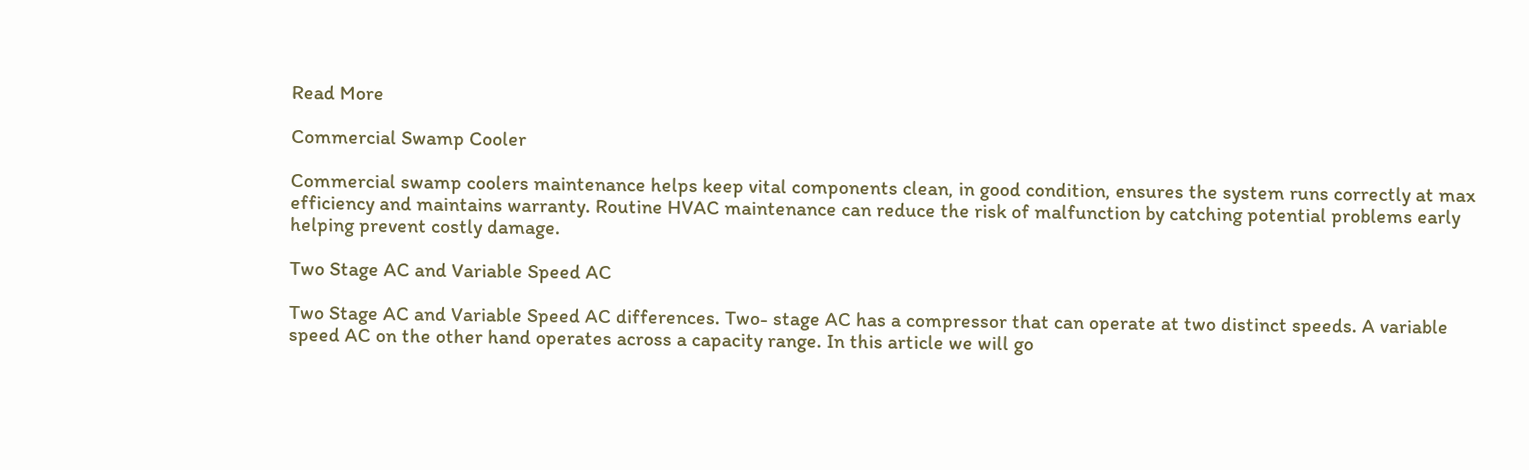Read More

Commercial Swamp Cooler

Commercial swamp coolers maintenance helps keep vital components clean, in good condition, ensures the system runs correctly at max efficiency and maintains warranty. Routine HVAC maintenance can reduce the risk of malfunction by catching potential problems early helping prevent costly damage.

Two Stage AC and Variable Speed AC

Two Stage AC and Variable Speed AC differences. Two- stage AC has a compressor that can operate at two distinct speeds. A variable speed AC on the other hand operates across a capacity range. In this article we will go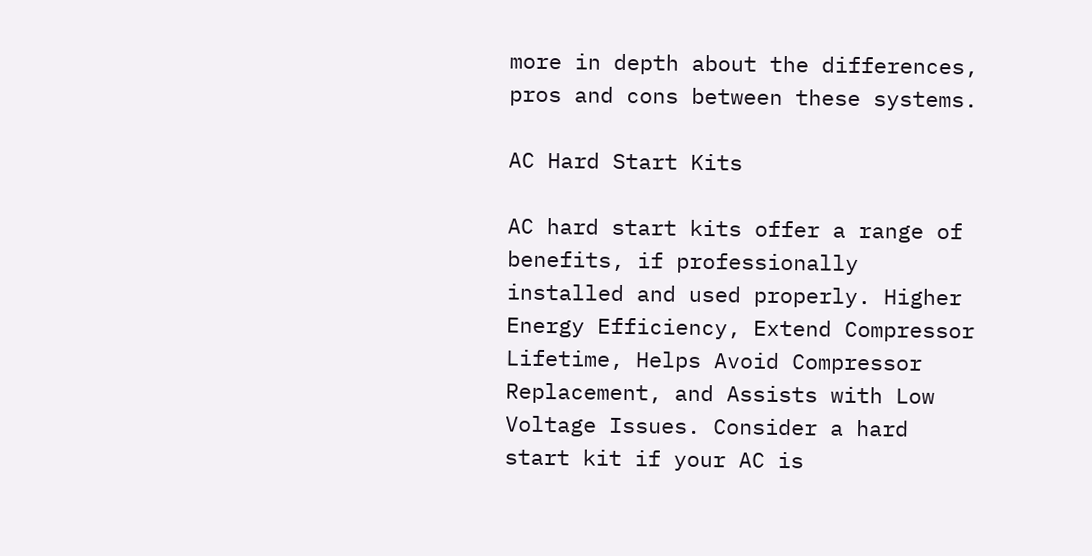more in depth about the differences, pros and cons between these systems.

AC Hard Start Kits

AC hard start kits offer a range of benefits, if professionally installed and used properly. Higher Energy Efficiency, Extend Compressor Lifetime, Helps Avoid Compressor Replacement, and Assists with Low Voltage Issues. Consider a hard start kit if your AC is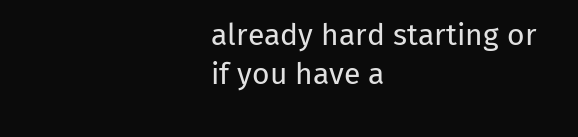already hard starting or if you have a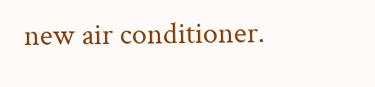new air conditioner.